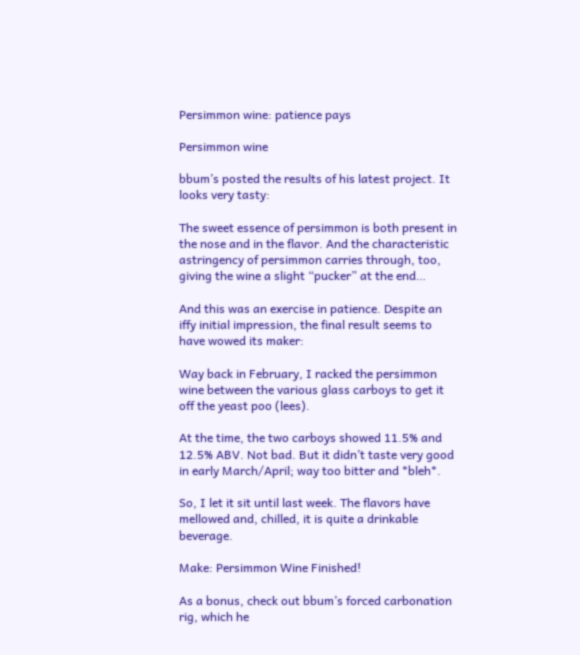Persimmon wine: patience pays

Persimmon wine

bbum’s posted the results of his latest project. It looks very tasty:

The sweet essence of persimmon is both present in the nose and in the flavor. And the characteristic astringency of persimmon carries through, too, giving the wine a slight “pucker” at the end…

And this was an exercise in patience. Despite an iffy initial impression, the final result seems to have wowed its maker:

Way back in February, I racked the persimmon wine between the various glass carboys to get it off the yeast poo (lees).

At the time, the two carboys showed 11.5% and 12.5% ABV. Not bad. But it didn’t taste very good in early March/April; way too bitter and *bleh*.

So, I let it sit until last week. The flavors have mellowed and, chilled, it is quite a drinkable beverage.

Make: Persimmon Wine Finished!

As a bonus, check out bbum’s forced carbonation rig, which he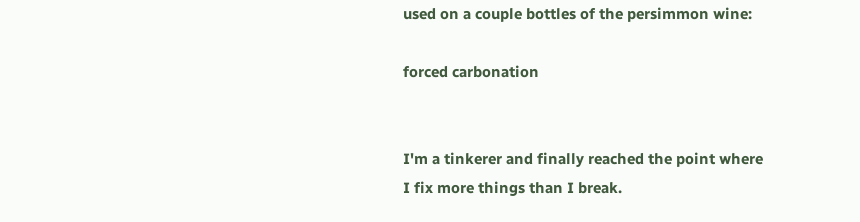used on a couple bottles of the persimmon wine:

forced carbonation


I'm a tinkerer and finally reached the point where I fix more things than I break.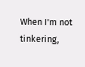When I'm not tinkering,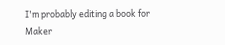I'm probably editing a book for Maker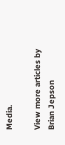Media.

View more articles by Brian Jepson